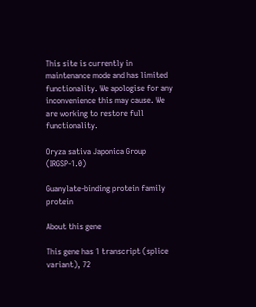This site is currently in maintenance mode and has limited functionality. We apologise for any inconvenience this may cause. We are working to restore full functionality.

Oryza sativa Japonica Group (IRGSP-1.0)

Guanylate-binding protein family protein

About this gene

This gene has 1 transcript (splice variant), 72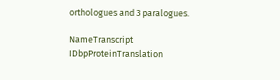orthologues and 3 paralogues.

NameTranscript IDbpProteinTranslation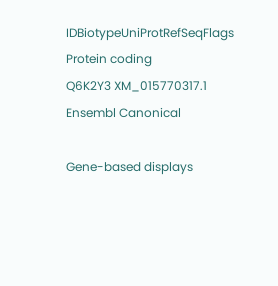IDBiotypeUniProtRefSeqFlags
Protein coding
Q6K2Y3 XM_015770317.1
Ensembl Canonical

Gene-based displays